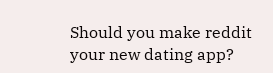Should you make reddit your new dating app?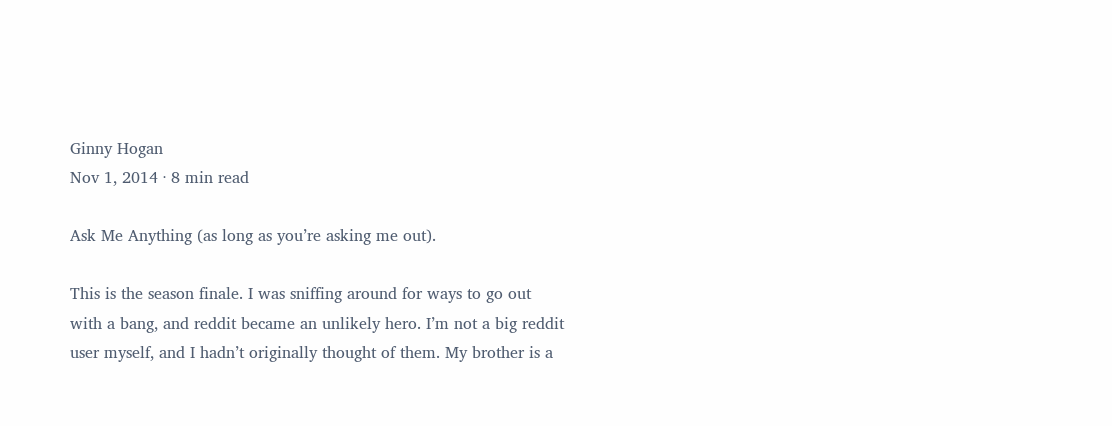Ginny Hogan
Nov 1, 2014 · 8 min read

Ask Me Anything (as long as you’re asking me out).

This is the season finale. I was sniffing around for ways to go out with a bang, and reddit became an unlikely hero. I’m not a big reddit user myself, and I hadn’t originally thought of them. My brother is a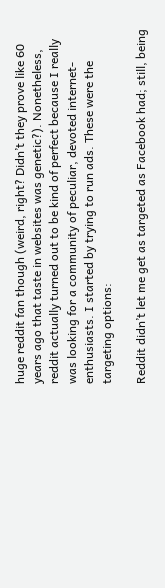huge reddit fan though (weird, right? Didn’t they prove like 60 years ago that taste in websites was genetic?). Nonetheless, reddit actually turned out to be kind of perfect because I really was looking for a community of peculiar, devoted internet-enthusiasts. I started by trying to run ads. These were the targeting options:

Reddit didn’t let me get as targeted as Facebook had; still, being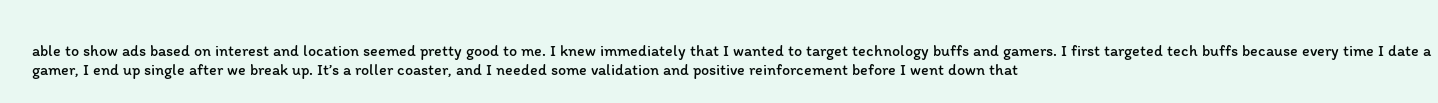able to show ads based on interest and location seemed pretty good to me. I knew immediately that I wanted to target technology buffs and gamers. I first targeted tech buffs because every time I date a gamer, I end up single after we break up. It’s a roller coaster, and I needed some validation and positive reinforcement before I went down that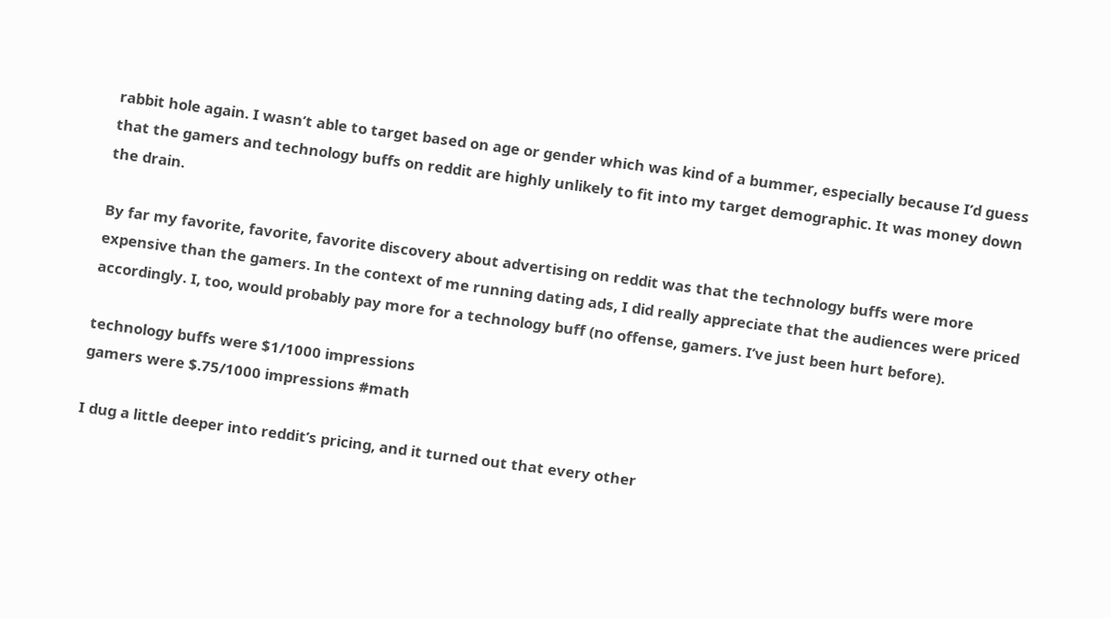rabbit hole again. I wasn’t able to target based on age or gender which was kind of a bummer, especially because I’d guess that the gamers and technology buffs on reddit are highly unlikely to fit into my target demographic. It was money down the drain.

By far my favorite, favorite, favorite discovery about advertising on reddit was that the technology buffs were more expensive than the gamers. In the context of me running dating ads, I did really appreciate that the audiences were priced accordingly. I, too, would probably pay more for a technology buff (no offense, gamers. I’ve just been hurt before).

technology buffs were $1/1000 impressions
gamers were $.75/1000 impressions #math

I dug a little deeper into reddit’s pricing, and it turned out that every other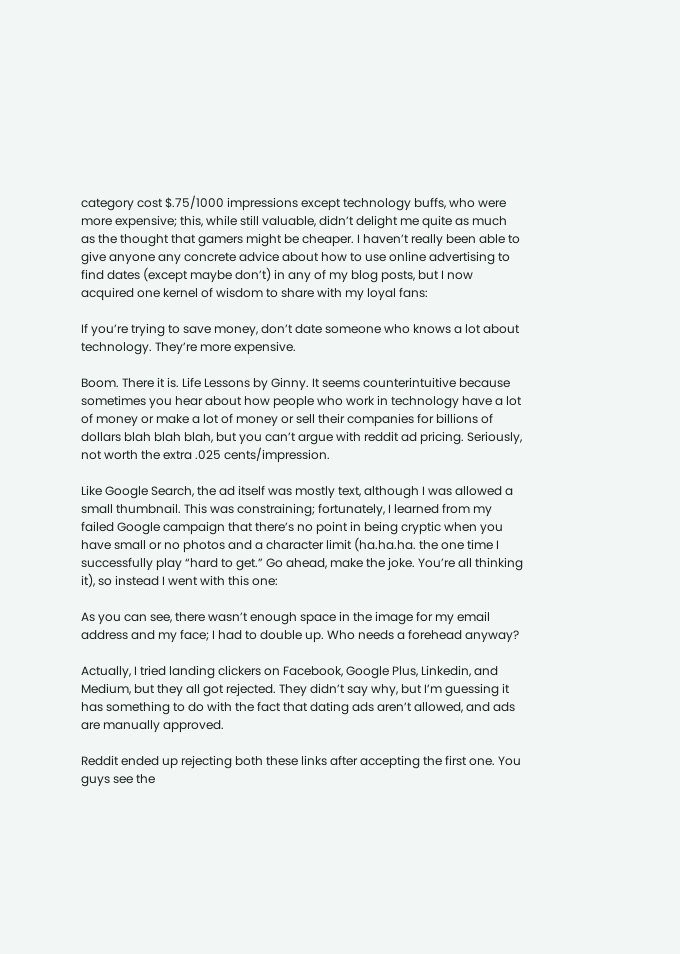category cost $.75/1000 impressions except technology buffs, who were more expensive; this, while still valuable, didn’t delight me quite as much as the thought that gamers might be cheaper. I haven’t really been able to give anyone any concrete advice about how to use online advertising to find dates (except maybe don’t) in any of my blog posts, but I now acquired one kernel of wisdom to share with my loyal fans:

If you’re trying to save money, don’t date someone who knows a lot about technology. They’re more expensive.

Boom. There it is. Life Lessons by Ginny. It seems counterintuitive because sometimes you hear about how people who work in technology have a lot of money or make a lot of money or sell their companies for billions of dollars blah blah blah, but you can’t argue with reddit ad pricing. Seriously, not worth the extra .025 cents/impression.

Like Google Search, the ad itself was mostly text, although I was allowed a small thumbnail. This was constraining; fortunately, I learned from my failed Google campaign that there’s no point in being cryptic when you have small or no photos and a character limit (ha.ha.ha. the one time I successfully play “hard to get.” Go ahead, make the joke. You’re all thinking it), so instead I went with this one:

As you can see, there wasn’t enough space in the image for my email address and my face; I had to double up. Who needs a forehead anyway?

Actually, I tried landing clickers on Facebook, Google Plus, Linkedin, and Medium, but they all got rejected. They didn’t say why, but I’m guessing it has something to do with the fact that dating ads aren’t allowed, and ads are manually approved.

Reddit ended up rejecting both these links after accepting the first one. You guys see the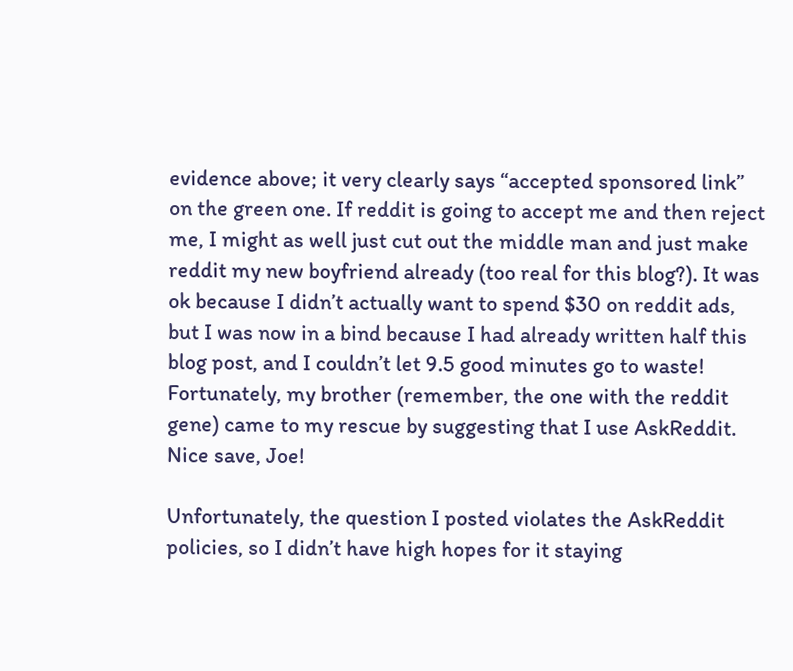evidence above; it very clearly says “accepted sponsored link” on the green one. If reddit is going to accept me and then reject me, I might as well just cut out the middle man and just make reddit my new boyfriend already (too real for this blog?). It was ok because I didn’t actually want to spend $30 on reddit ads, but I was now in a bind because I had already written half this blog post, and I couldn’t let 9.5 good minutes go to waste! Fortunately, my brother (remember, the one with the reddit gene) came to my rescue by suggesting that I use AskReddit. Nice save, Joe!

Unfortunately, the question I posted violates the AskReddit policies, so I didn’t have high hopes for it staying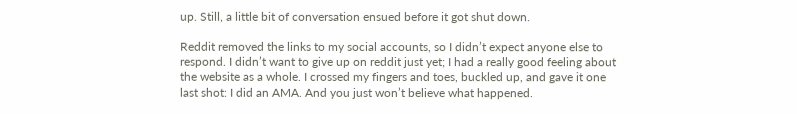up. Still, a little bit of conversation ensued before it got shut down.

Reddit removed the links to my social accounts, so I didn’t expect anyone else to respond. I didn’t want to give up on reddit just yet; I had a really good feeling about the website as a whole. I crossed my fingers and toes, buckled up, and gave it one last shot: I did an AMA. And you just won’t believe what happened.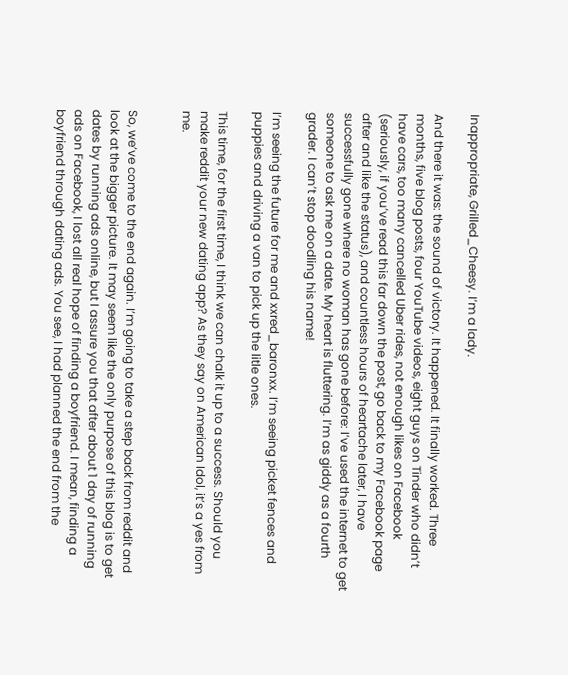Inappropriate, Grilled_Cheesy. I’m a lady.

And there it was: the sound of victory. It happened. It finally worked. Three months, five blog posts, four YouTube videos, eight guys on Tinder who didn’t have cars, too many cancelled Uber rides, not enough likes on Facebook (seriously, if you’ve read this far down the post, go back to my Facebook page after and like the status), and countless hours of heartache later, I have successfully gone where no woman has gone before: I’ve used the internet to get someone to ask me on a date. My heart is fluttering. I’m as giddy as a fourth grader. I can’t stop doodling his name!

I’m seeing the future for me and xxred_baronxx. I’m seeing picket fences and puppies and driving a van to pick up the litle ones.

This time, for the first time, I think we can chalk it up to a success. Should you make reddit your new dating app? As they say on American Idol, it’s a yes from me.


So, we’ve come to the end again. I’m going to take a step back from reddit and look at the bigger picture. It may seem like the only purpose of this blog is to get dates by running ads online, but I assure you that after about 1 day of running ads on Facebook, I lost all real hope of finding a boyfriend. I mean, finding a boyfriend through dating ads. You see, I had planned the end from the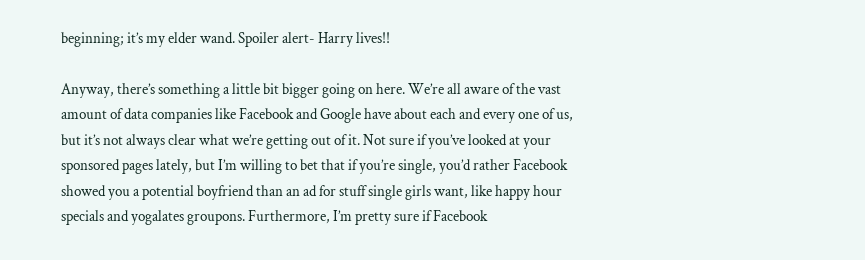beginning; it’s my elder wand. Spoiler alert- Harry lives!!

Anyway, there’s something a little bit bigger going on here. We’re all aware of the vast amount of data companies like Facebook and Google have about each and every one of us, but it’s not always clear what we’re getting out of it. Not sure if you’ve looked at your sponsored pages lately, but I’m willing to bet that if you’re single, you’d rather Facebook showed you a potential boyfriend than an ad for stuff single girls want, like happy hour specials and yogalates groupons. Furthermore, I’m pretty sure if Facebook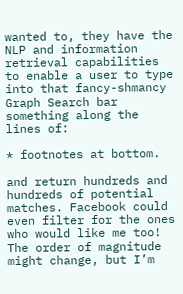wanted to, they have the NLP and information retrieval capabilities to enable a user to type into that fancy-shmancy Graph Search bar something along the lines of:

* footnotes at bottom.

and return hundreds and hundreds of potential matches. Facebook could even filter for the ones who would like me too! The order of magnitude might change, but I’m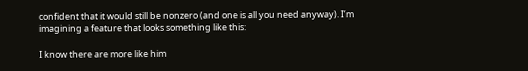confident that it would still be nonzero (and one is all you need anyway). I’m imagining a feature that looks something like this:

I know there are more like him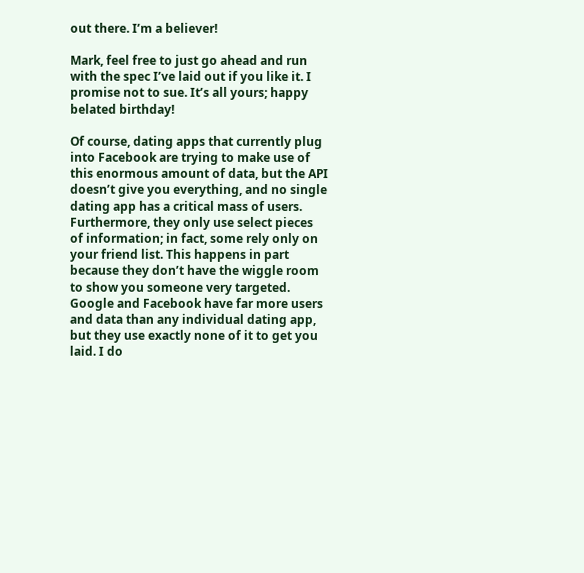out there. I’m a believer!

Mark, feel free to just go ahead and run with the spec I’ve laid out if you like it. I promise not to sue. It’s all yours; happy belated birthday!

Of course, dating apps that currently plug into Facebook are trying to make use of this enormous amount of data, but the API doesn’t give you everything, and no single dating app has a critical mass of users. Furthermore, they only use select pieces of information; in fact, some rely only on your friend list. This happens in part because they don’t have the wiggle room to show you someone very targeted. Google and Facebook have far more users and data than any individual dating app, but they use exactly none of it to get you laid. I do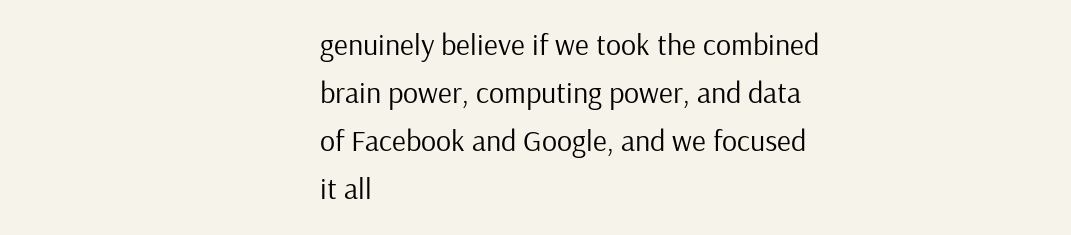genuinely believe if we took the combined brain power, computing power, and data of Facebook and Google, and we focused it all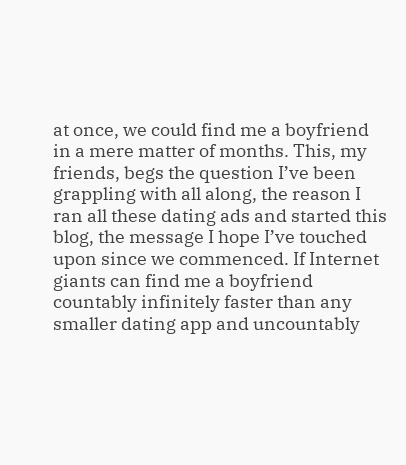at once, we could find me a boyfriend in a mere matter of months. This, my friends, begs the question I’ve been grappling with all along, the reason I ran all these dating ads and started this blog, the message I hope I’ve touched upon since we commenced. If Internet giants can find me a boyfriend countably infinitely faster than any smaller dating app and uncountably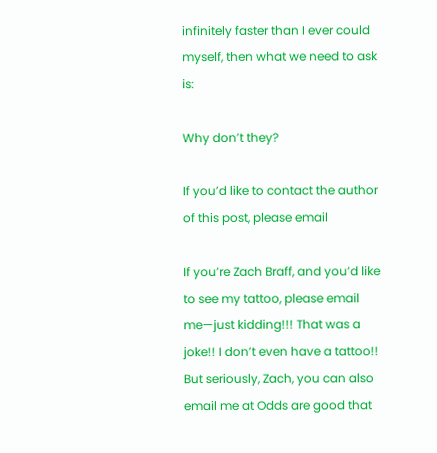infinitely faster than I ever could myself, then what we need to ask is:

Why don’t they?

If you’d like to contact the author of this post, please email

If you’re Zach Braff, and you’d like to see my tattoo, please email me—just kidding!!! That was a joke!! I don’t even have a tattoo!! But seriously, Zach, you can also email me at Odds are good that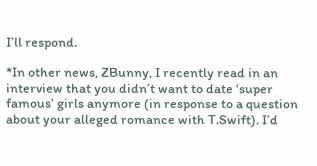I’ll respond.

*In other news, ZBunny, I recently read in an interview that you didn’t want to date ‘super famous’ girls anymore (in response to a question about your alleged romance with T.Swift). I’d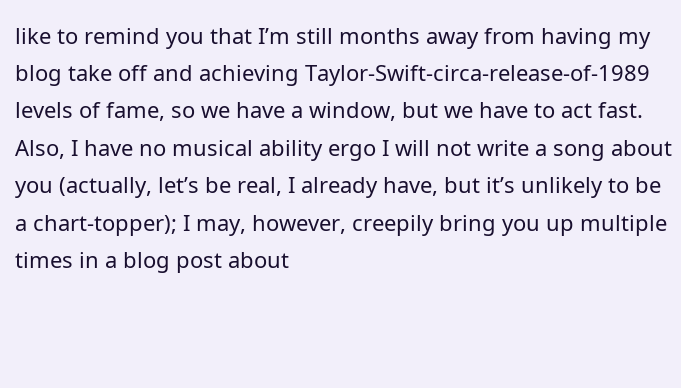like to remind you that I’m still months away from having my blog take off and achieving Taylor-Swift-circa-release-of-1989 levels of fame, so we have a window, but we have to act fast. Also, I have no musical ability ergo I will not write a song about you (actually, let’s be real, I already have, but it’s unlikely to be a chart-topper); I may, however, creepily bring you up multiple times in a blog post about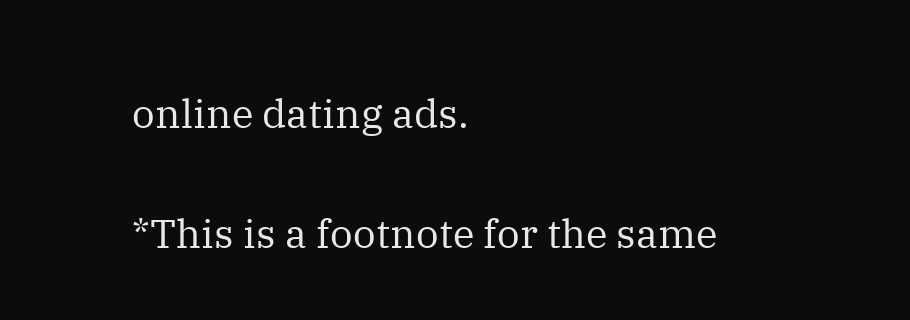online dating ads.

*This is a footnote for the same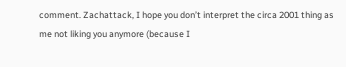comment. Zachattack, I hope you don’t interpret the circa 2001 thing as me not liking you anymore (because I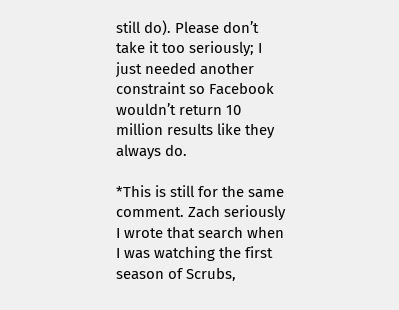still do). Please don’t take it too seriously; I just needed another constraint so Facebook wouldn’t return 10 million results like they always do.

*This is still for the same comment. Zach seriously I wrote that search when I was watching the first season of Scrubs,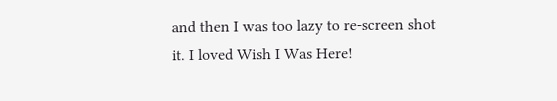and then I was too lazy to re-screen shot it. I loved Wish I Was Here!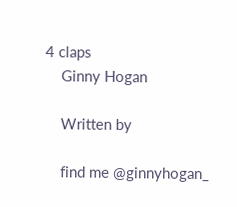4 claps
    Ginny Hogan

    Written by

    find me @ginnyhogan_